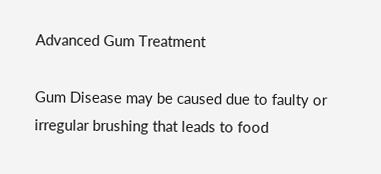Advanced Gum Treatment

Gum Disease may be caused due to faulty or irregular brushing that leads to food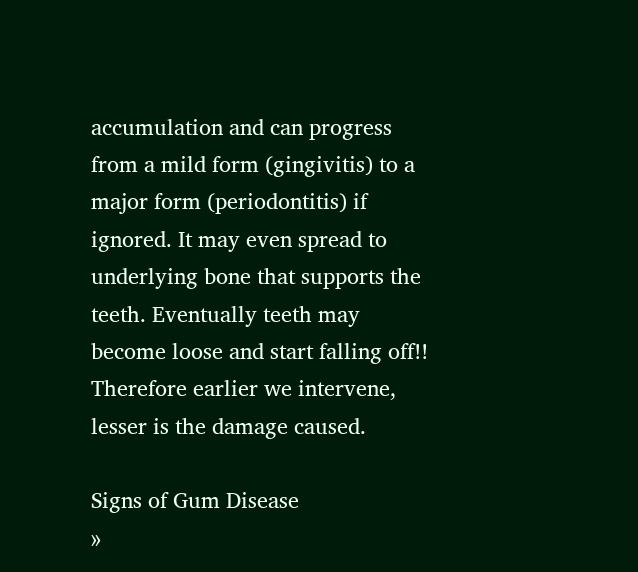accumulation and can progress from a mild form (gingivitis) to a major form (periodontitis) if ignored. It may even spread to underlying bone that supports the teeth. Eventually teeth may become loose and start falling off!! Therefore earlier we intervene, lesser is the damage caused.

Signs of Gum Disease
»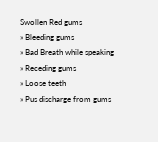Swollen Red gums
» Bleeding gums
» Bad Breath while speaking
» Receding gums
» Loose teeth
» Pus discharge from gums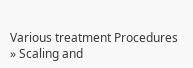Various treatment Procedures
» Scaling and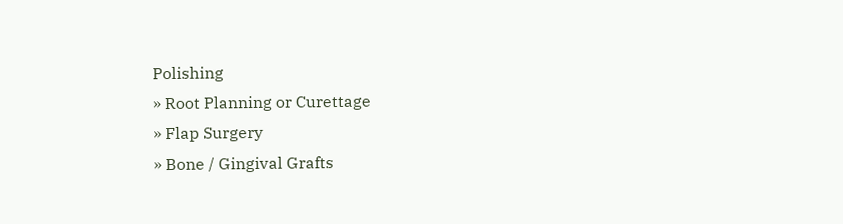Polishing
» Root Planning or Curettage
» Flap Surgery
» Bone / Gingival Grafts